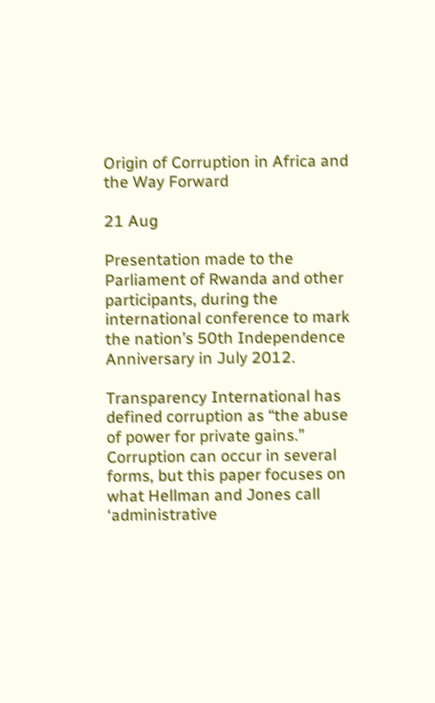Origin of Corruption in Africa and the Way Forward

21 Aug

Presentation made to the Parliament of Rwanda and other participants, during the international conference to mark the nation’s 50th Independence Anniversary in July 2012.

Transparency International has defined corruption as “the abuse of power for private gains.”  Corruption can occur in several forms, but this paper focuses on what Hellman and Jones call ‘administrative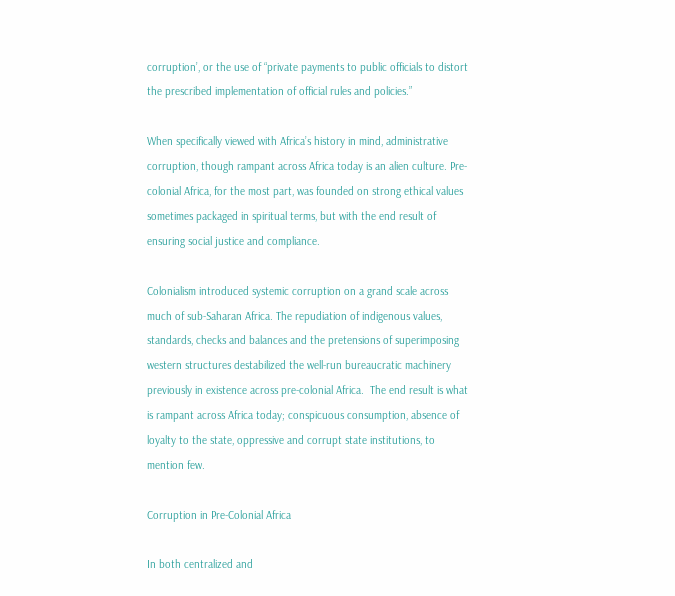corruption’, or the use of “private payments to public officials to distort the prescribed implementation of official rules and policies.”

When specifically viewed with Africa’s history in mind, administrative corruption, though rampant across Africa today is an alien culture. Pre-colonial Africa, for the most part, was founded on strong ethical values sometimes packaged in spiritual terms, but with the end result of ensuring social justice and compliance.

Colonialism introduced systemic corruption on a grand scale across much of sub-Saharan Africa. The repudiation of indigenous values, standards, checks and balances and the pretensions of superimposing western structures destabilized the well-run bureaucratic machinery previously in existence across pre-colonial Africa.  The end result is what is rampant across Africa today; conspicuous consumption, absence of loyalty to the state, oppressive and corrupt state institutions, to mention few.

Corruption in Pre-Colonial Africa

In both centralized and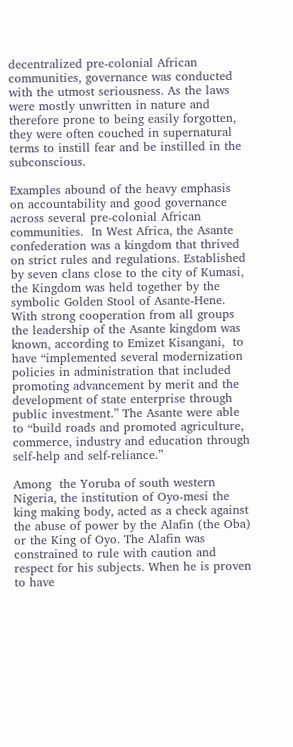decentralized pre-colonial African communities, governance was conducted with the utmost seriousness. As the laws were mostly unwritten in nature and therefore prone to being easily forgotten, they were often couched in supernatural terms to instill fear and be instilled in the subconscious.

Examples abound of the heavy emphasis on accountability and good governance across several pre-colonial African communities.  In West Africa, the Asante confederation was a kingdom that thrived on strict rules and regulations. Established by seven clans close to the city of Kumasi, the Kingdom was held together by the symbolic Golden Stool of Asante-Hene. With strong cooperation from all groups the leadership of the Asante kingdom was known, according to Emizet Kisangani,  to have “implemented several modernization policies in administration that included promoting advancement by merit and the development of state enterprise through public investment.” The Asante were able to “build roads and promoted agriculture, commerce, industry and education through self-help and self-reliance.”

Among  the Yoruba of south western Nigeria, the institution of Oyo-mesi the king making body, acted as a check against the abuse of power by the Alafin (the Oba) or the King of Oyo. The Alafin was constrained to rule with caution and respect for his subjects. When he is proven to have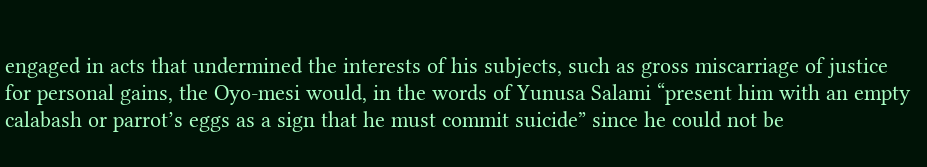engaged in acts that undermined the interests of his subjects, such as gross miscarriage of justice for personal gains, the Oyo-mesi would, in the words of Yunusa Salami “present him with an empty calabash or parrot’s eggs as a sign that he must commit suicide” since he could not be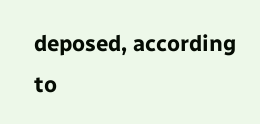deposed, according to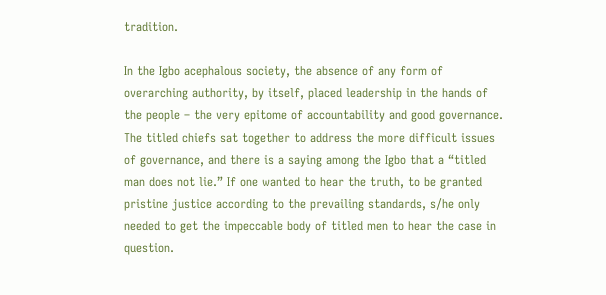tradition.

In the Igbo acephalous society, the absence of any form of overarching authority, by itself, placed leadership in the hands of the people – the very epitome of accountability and good governance. The titled chiefs sat together to address the more difficult issues of governance, and there is a saying among the Igbo that a “titled man does not lie.” If one wanted to hear the truth, to be granted pristine justice according to the prevailing standards, s/he only needed to get the impeccable body of titled men to hear the case in question.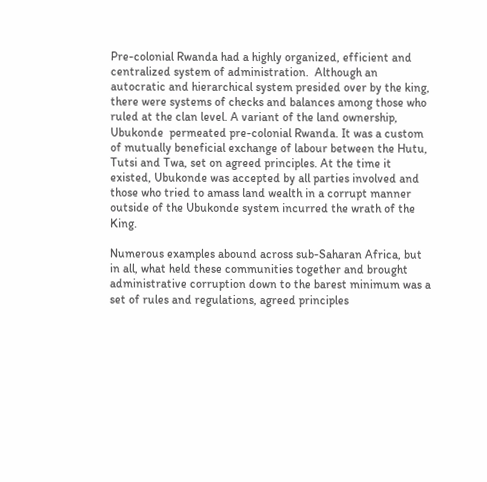Pre-colonial Rwanda had a highly organized, efficient and centralized system of administration.  Although an autocratic and hierarchical system presided over by the king, there were systems of checks and balances among those who ruled at the clan level. A variant of the land ownership, Ubukonde  permeated pre-colonial Rwanda. It was a custom of mutually beneficial exchange of labour between the Hutu, Tutsi and Twa, set on agreed principles. At the time it existed, Ubukonde was accepted by all parties involved and those who tried to amass land wealth in a corrupt manner outside of the Ubukonde system incurred the wrath of the King.

Numerous examples abound across sub-Saharan Africa, but in all, what held these communities together and brought administrative corruption down to the barest minimum was a set of rules and regulations, agreed principles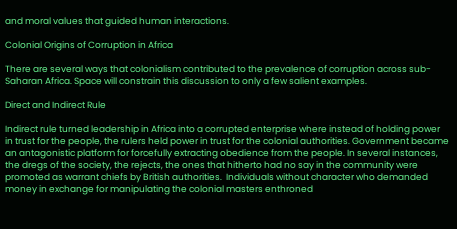and moral values that guided human interactions.

Colonial Origins of Corruption in Africa

There are several ways that colonialism contributed to the prevalence of corruption across sub-Saharan Africa. Space will constrain this discussion to only a few salient examples.

Direct and Indirect Rule

Indirect rule turned leadership in Africa into a corrupted enterprise where instead of holding power in trust for the people, the rulers held power in trust for the colonial authorities. Government became an antagonistic platform for forcefully extracting obedience from the people. In several instances, the dregs of the society, the rejects, the ones that hitherto had no say in the community were promoted as warrant chiefs by British authorities.  Individuals without character who demanded money in exchange for manipulating the colonial masters enthroned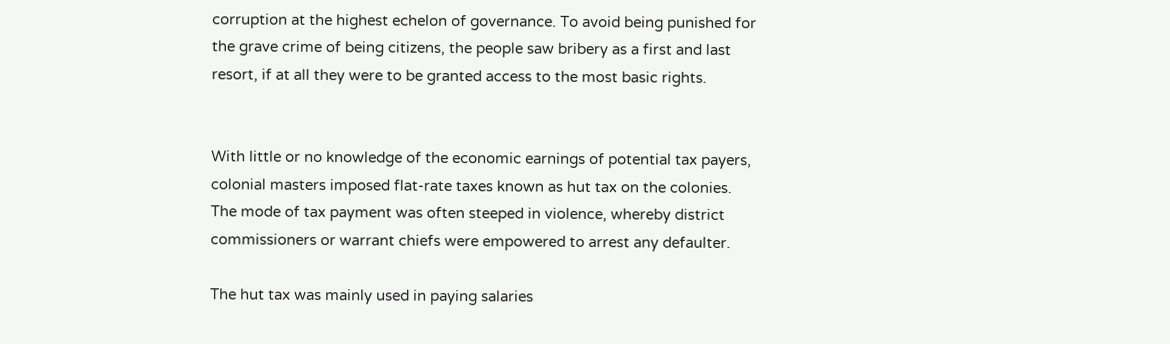corruption at the highest echelon of governance. To avoid being punished for the grave crime of being citizens, the people saw bribery as a first and last resort, if at all they were to be granted access to the most basic rights.


With little or no knowledge of the economic earnings of potential tax payers, colonial masters imposed flat-rate taxes known as hut tax on the colonies.  The mode of tax payment was often steeped in violence, whereby district commissioners or warrant chiefs were empowered to arrest any defaulter.

The hut tax was mainly used in paying salaries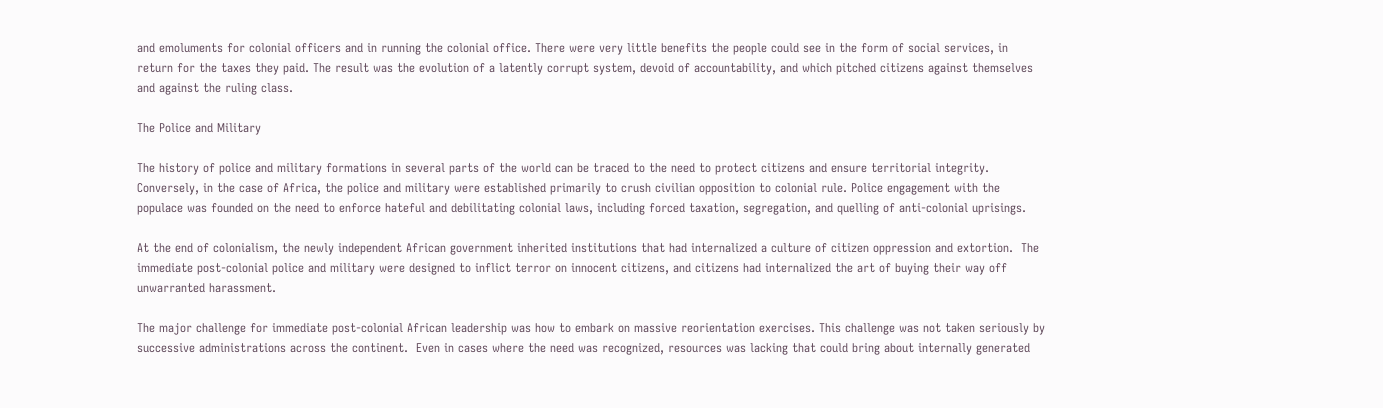and emoluments for colonial officers and in running the colonial office. There were very little benefits the people could see in the form of social services, in return for the taxes they paid. The result was the evolution of a latently corrupt system, devoid of accountability, and which pitched citizens against themselves and against the ruling class.

The Police and Military

The history of police and military formations in several parts of the world can be traced to the need to protect citizens and ensure territorial integrity. Conversely, in the case of Africa, the police and military were established primarily to crush civilian opposition to colonial rule. Police engagement with the populace was founded on the need to enforce hateful and debilitating colonial laws, including forced taxation, segregation, and quelling of anti-colonial uprisings.

At the end of colonialism, the newly independent African government inherited institutions that had internalized a culture of citizen oppression and extortion.  The immediate post-colonial police and military were designed to inflict terror on innocent citizens, and citizens had internalized the art of buying their way off unwarranted harassment.

The major challenge for immediate post-colonial African leadership was how to embark on massive reorientation exercises. This challenge was not taken seriously by successive administrations across the continent.  Even in cases where the need was recognized, resources was lacking that could bring about internally generated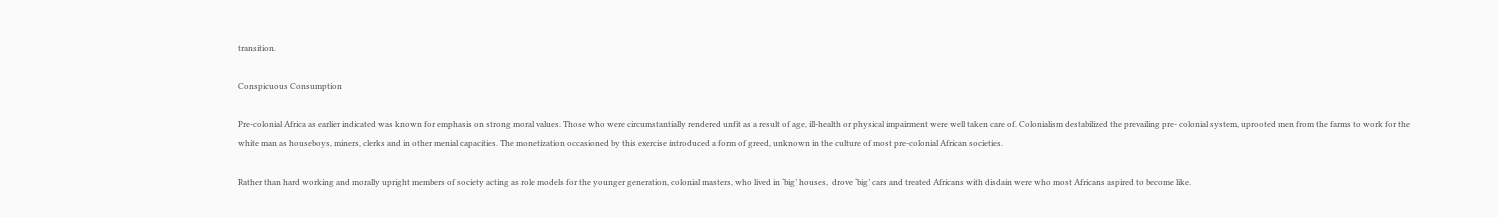transition.

Conspicuous Consumption

Pre-colonial Africa as earlier indicated was known for emphasis on strong moral values. Those who were circumstantially rendered unfit as a result of age, ill-health or physical impairment were well taken care of. Colonialism destabilized the prevailing pre- colonial system, uprooted men from the farms to work for the white man as houseboys, miners, clerks and in other menial capacities. The monetization occasioned by this exercise introduced a form of greed, unknown in the culture of most pre-colonial African societies.

Rather than hard working and morally upright members of society acting as role models for the younger generation, colonial masters, who lived in ‘big’ houses,  drove ‘big’ cars and treated Africans with disdain were who most Africans aspired to become like.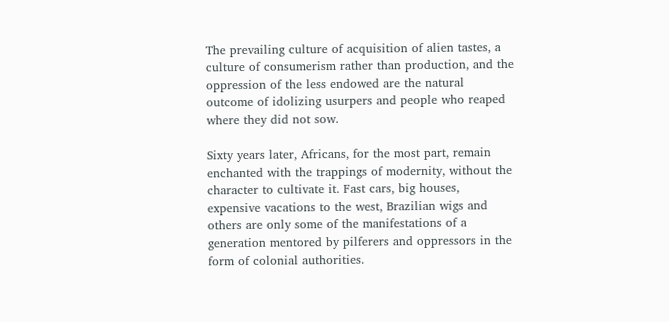The prevailing culture of acquisition of alien tastes, a culture of consumerism rather than production, and the oppression of the less endowed are the natural outcome of idolizing usurpers and people who reaped where they did not sow.

Sixty years later, Africans, for the most part, remain enchanted with the trappings of modernity, without the character to cultivate it. Fast cars, big houses, expensive vacations to the west, Brazilian wigs and others are only some of the manifestations of a generation mentored by pilferers and oppressors in the form of colonial authorities.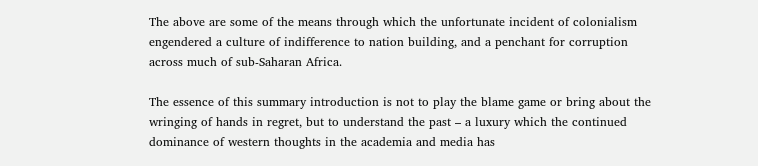The above are some of the means through which the unfortunate incident of colonialism engendered a culture of indifference to nation building, and a penchant for corruption across much of sub-Saharan Africa.

The essence of this summary introduction is not to play the blame game or bring about the wringing of hands in regret, but to understand the past – a luxury which the continued dominance of western thoughts in the academia and media has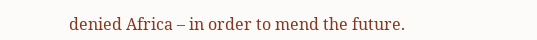denied Africa – in order to mend the future.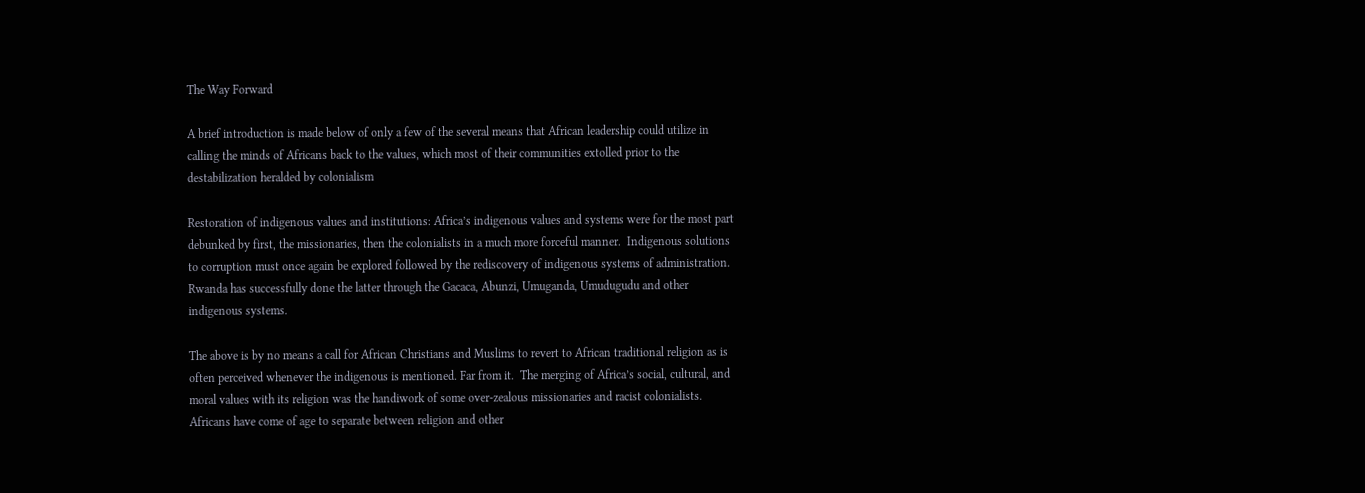The Way Forward

A brief introduction is made below of only a few of the several means that African leadership could utilize in calling the minds of Africans back to the values, which most of their communities extolled prior to the destabilization heralded by colonialism

Restoration of indigenous values and institutions: Africa’s indigenous values and systems were for the most part debunked by first, the missionaries, then the colonialists in a much more forceful manner.  Indigenous solutions to corruption must once again be explored followed by the rediscovery of indigenous systems of administration. Rwanda has successfully done the latter through the Gacaca, Abunzi, Umuganda, Umudugudu and other indigenous systems.

The above is by no means a call for African Christians and Muslims to revert to African traditional religion as is often perceived whenever the indigenous is mentioned. Far from it.  The merging of Africa’s social, cultural, and moral values with its religion was the handiwork of some over-zealous missionaries and racist colonialists. Africans have come of age to separate between religion and other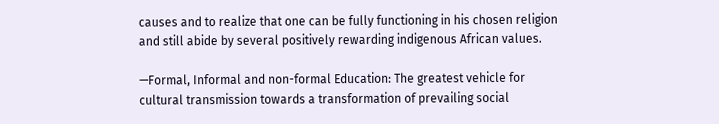causes and to realize that one can be fully functioning in his chosen religion and still abide by several positively rewarding indigenous African values.

—Formal, Informal and non-formal Education: The greatest vehicle for cultural transmission towards a transformation of prevailing social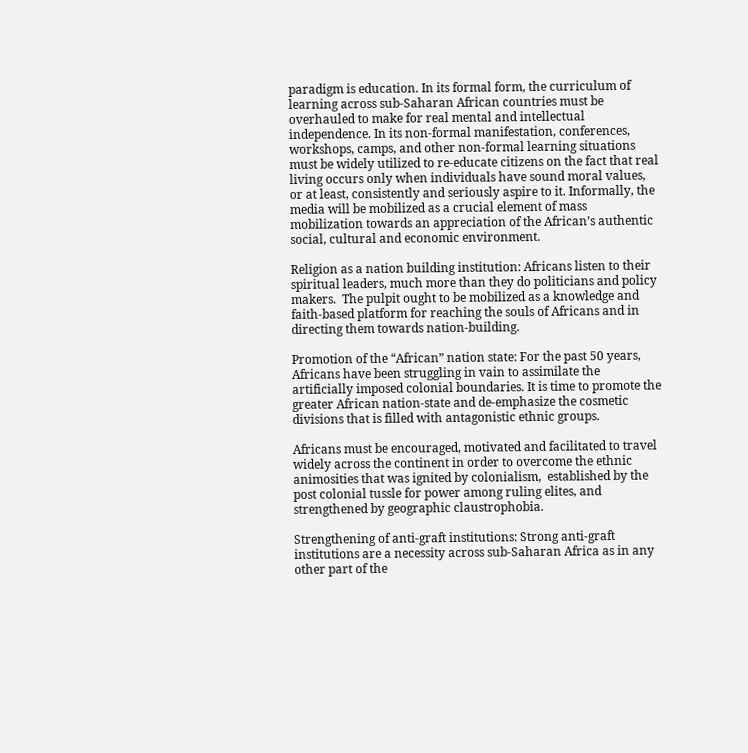paradigm is education. In its formal form, the curriculum of learning across sub-Saharan African countries must be overhauled to make for real mental and intellectual independence. In its non-formal manifestation, conferences, workshops, camps, and other non-formal learning situations must be widely utilized to re-educate citizens on the fact that real living occurs only when individuals have sound moral values, or at least, consistently and seriously aspire to it. Informally, the media will be mobilized as a crucial element of mass mobilization towards an appreciation of the African’s authentic social, cultural and economic environment.

Religion as a nation building institution: Africans listen to their spiritual leaders, much more than they do politicians and policy makers.  The pulpit ought to be mobilized as a knowledge and faith-based platform for reaching the souls of Africans and in directing them towards nation-building.

Promotion of the “African” nation state: For the past 50 years, Africans have been struggling in vain to assimilate the artificially imposed colonial boundaries. It is time to promote the greater African nation-state and de-emphasize the cosmetic divisions that is filled with antagonistic ethnic groups.

Africans must be encouraged, motivated and facilitated to travel widely across the continent in order to overcome the ethnic animosities that was ignited by colonialism,  established by the post colonial tussle for power among ruling elites, and strengthened by geographic claustrophobia.

Strengthening of anti-graft institutions: Strong anti-graft institutions are a necessity across sub-Saharan Africa as in any other part of the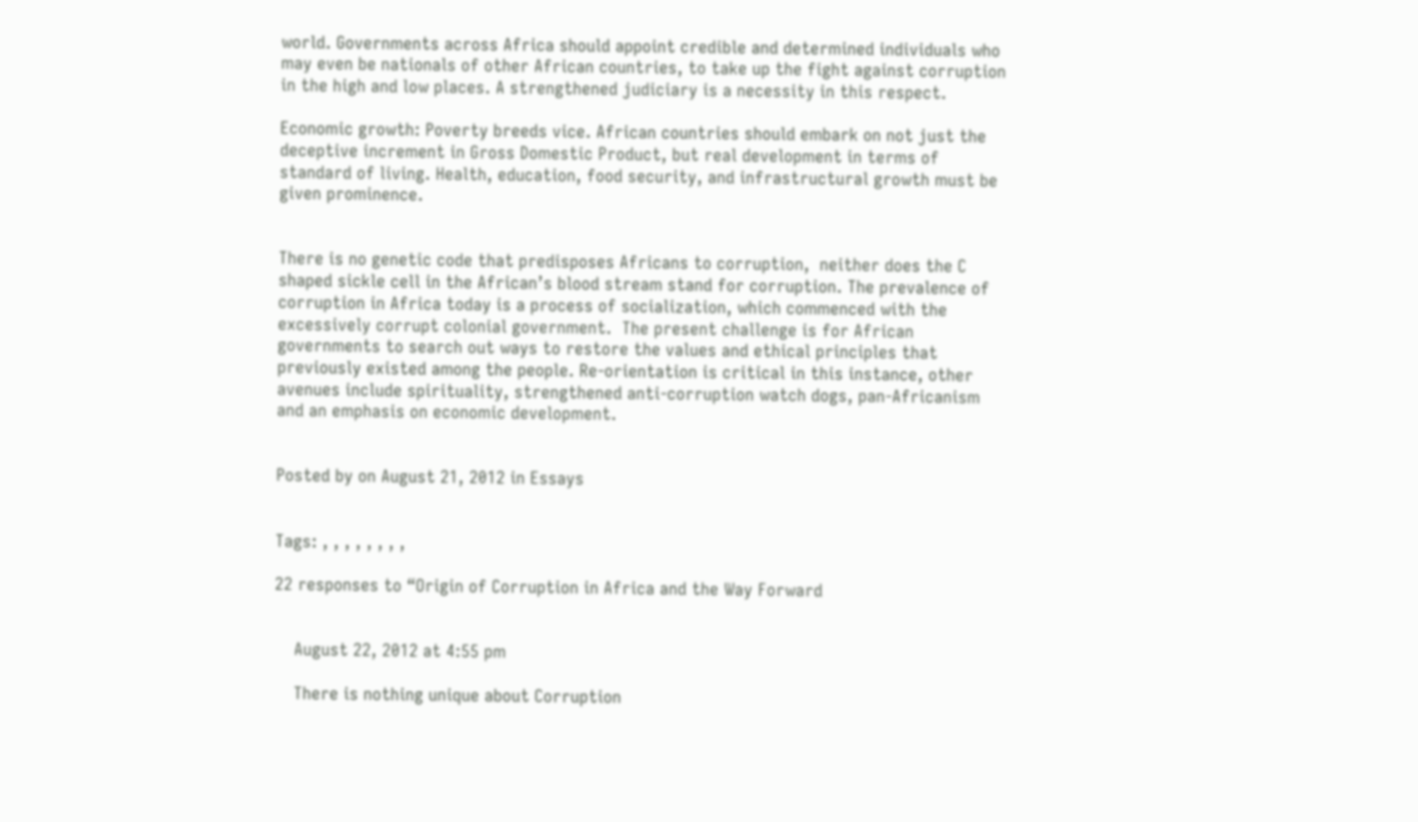world. Governments across Africa should appoint credible and determined individuals who may even be nationals of other African countries, to take up the fight against corruption in the high and low places. A strengthened judiciary is a necessity in this respect.

Economic growth: Poverty breeds vice. African countries should embark on not just the deceptive increment in Gross Domestic Product, but real development in terms of standard of living. Health, education, food security, and infrastructural growth must be given prominence.


There is no genetic code that predisposes Africans to corruption,  neither does the C shaped sickle cell in the African’s blood stream stand for corruption. The prevalence of corruption in Africa today is a process of socialization, which commenced with the excessively corrupt colonial government.  The present challenge is for African governments to search out ways to restore the values and ethical principles that previously existed among the people. Re-orientation is critical in this instance, other avenues include spirituality, strengthened anti-corruption watch dogs, pan-Africanism and an emphasis on economic development.


Posted by on August 21, 2012 in Essays


Tags: , , , , , , , ,

22 responses to “Origin of Corruption in Africa and the Way Forward


    August 22, 2012 at 4:55 pm

    There is nothing unique about Corruption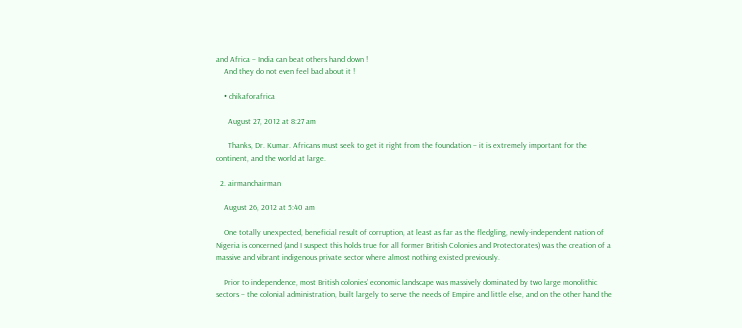and Africa – India can beat others hand down !
    And they do not even feel bad about it !

    • chikaforafrica

      August 27, 2012 at 8:27 am

      Thanks, Dr. Kumar. Africans must seek to get it right from the foundation – it is extremely important for the continent, and the world at large.

  2. airmanchairman

    August 26, 2012 at 5:40 am

    One totally unexpected, beneficial result of corruption, at least as far as the fledgling, newly-independent nation of Nigeria is concerned (and I suspect this holds true for all former British Colonies and Protectorates) was the creation of a massive and vibrant indigenous private sector where almost nothing existed previously.

    Prior to independence, most British colonies’ economic landscape was massively dominated by two large monolithic sectors – the colonial administration, built largely to serve the needs of Empire and little else, and on the other hand the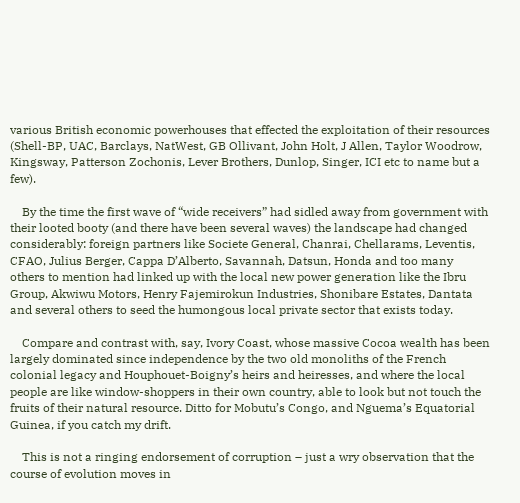various British economic powerhouses that effected the exploitation of their resources (Shell-BP, UAC, Barclays, NatWest, GB Ollivant, John Holt, J Allen, Taylor Woodrow, Kingsway, Patterson Zochonis, Lever Brothers, Dunlop, Singer, ICI etc to name but a few).

    By the time the first wave of “wide receivers” had sidled away from government with their looted booty (and there have been several waves) the landscape had changed considerably: foreign partners like Societe General, Chanrai, Chellarams, Leventis, CFAO, Julius Berger, Cappa D’Alberto, Savannah, Datsun, Honda and too many others to mention had linked up with the local new power generation like the Ibru Group, Akwiwu Motors, Henry Fajemirokun Industries, Shonibare Estates, Dantata and several others to seed the humongous local private sector that exists today.

    Compare and contrast with, say, Ivory Coast, whose massive Cocoa wealth has been largely dominated since independence by the two old monoliths of the French colonial legacy and Houphouet-Boigny’s heirs and heiresses, and where the local people are like window-shoppers in their own country, able to look but not touch the fruits of their natural resource. Ditto for Mobutu’s Congo, and Nguema’s Equatorial Guinea, if you catch my drift.

    This is not a ringing endorsement of corruption – just a wry observation that the course of evolution moves in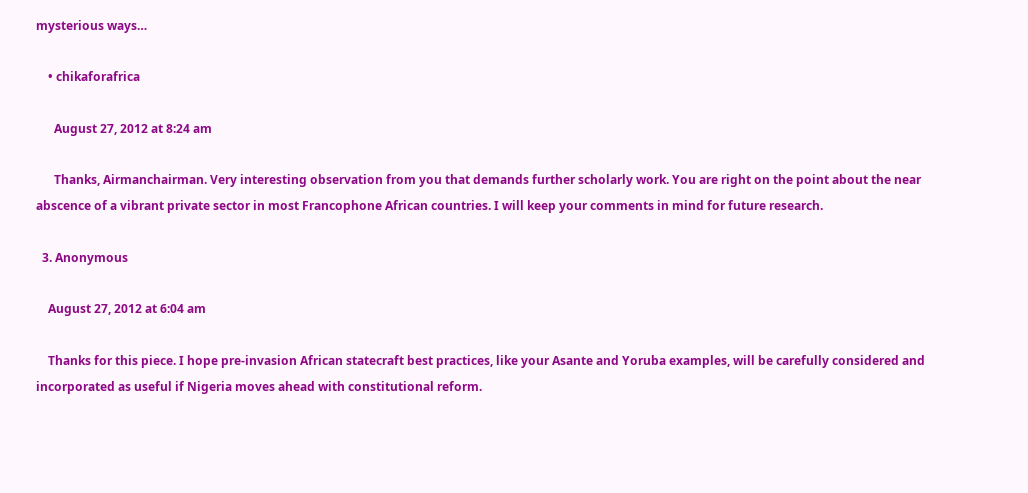mysterious ways…

    • chikaforafrica

      August 27, 2012 at 8:24 am

      Thanks, Airmanchairman. Very interesting observation from you that demands further scholarly work. You are right on the point about the near abscence of a vibrant private sector in most Francophone African countries. I will keep your comments in mind for future research.

  3. Anonymous

    August 27, 2012 at 6:04 am

    Thanks for this piece. I hope pre-invasion African statecraft best practices, like your Asante and Yoruba examples, will be carefully considered and incorporated as useful if Nigeria moves ahead with constitutional reform.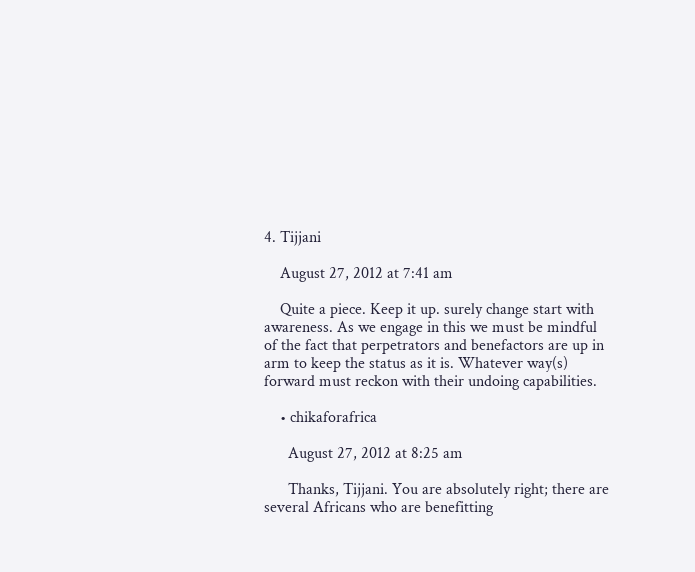4. Tijjani

    August 27, 2012 at 7:41 am

    Quite a piece. Keep it up. surely change start with awareness. As we engage in this we must be mindful of the fact that perpetrators and benefactors are up in arm to keep the status as it is. Whatever way(s) forward must reckon with their undoing capabilities.

    • chikaforafrica

      August 27, 2012 at 8:25 am

      Thanks, Tijjani. You are absolutely right; there are several Africans who are benefitting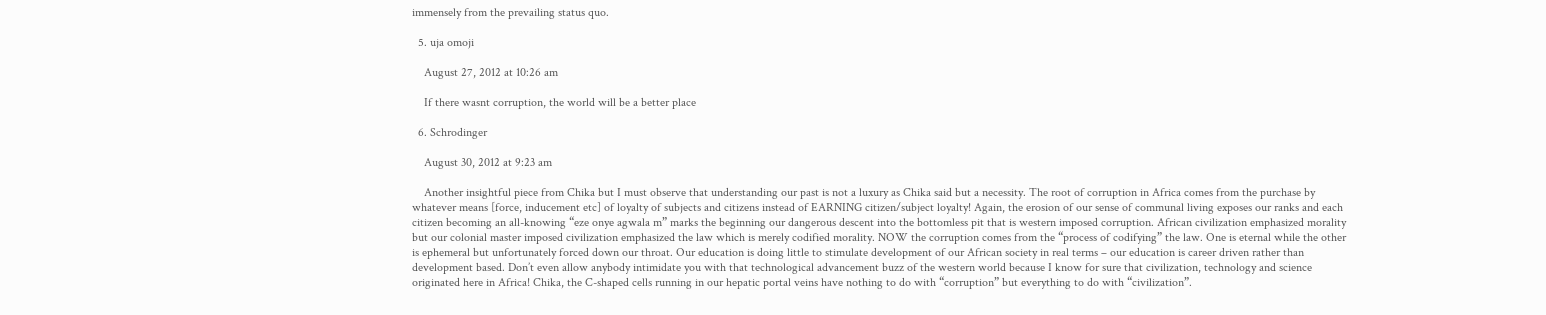immensely from the prevailing status quo.

  5. uja omoji

    August 27, 2012 at 10:26 am

    If there wasnt corruption, the world will be a better place

  6. Schrodinger

    August 30, 2012 at 9:23 am

    Another insightful piece from Chika but I must observe that understanding our past is not a luxury as Chika said but a necessity. The root of corruption in Africa comes from the purchase by whatever means [force, inducement etc] of loyalty of subjects and citizens instead of EARNING citizen/subject loyalty! Again, the erosion of our sense of communal living exposes our ranks and each citizen becoming an all-knowing “eze onye agwala m” marks the beginning our dangerous descent into the bottomless pit that is western imposed corruption. African civilization emphasized morality but our colonial master imposed civilization emphasized the law which is merely codified morality. NOW the corruption comes from the “process of codifying” the law. One is eternal while the other is ephemeral but unfortunately forced down our throat. Our education is doing little to stimulate development of our African society in real terms – our education is career driven rather than development based. Don’t even allow anybody intimidate you with that technological advancement buzz of the western world because I know for sure that civilization, technology and science originated here in Africa! Chika, the C-shaped cells running in our hepatic portal veins have nothing to do with “corruption” but everything to do with “civilization”.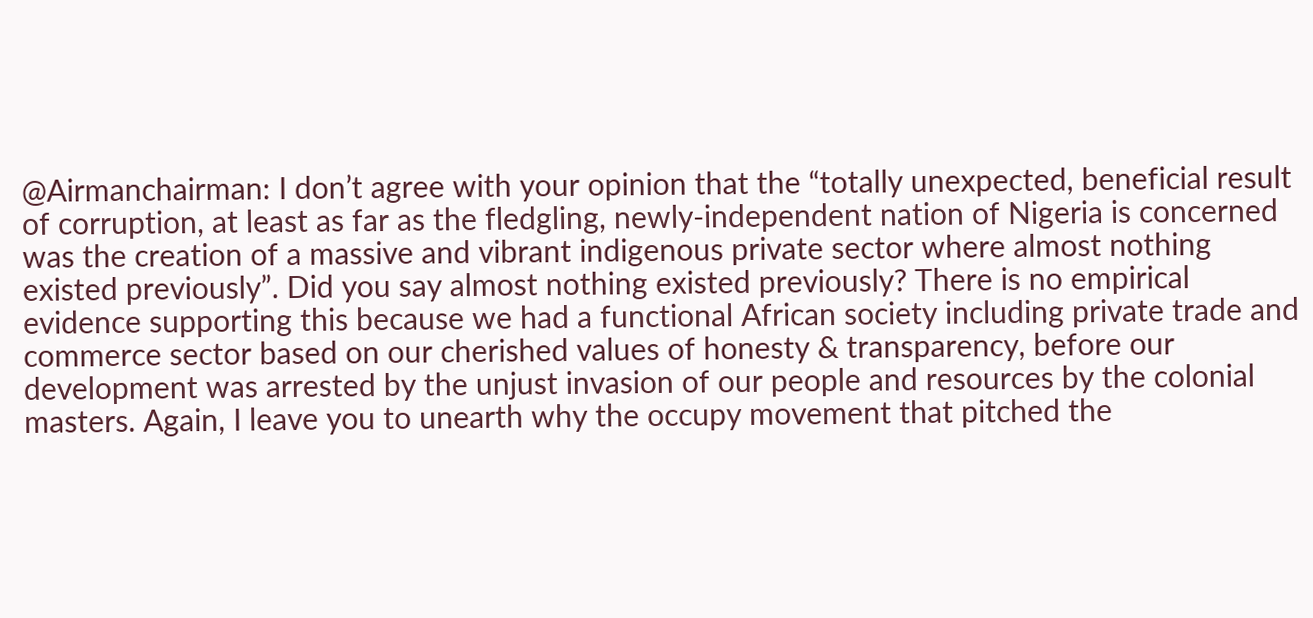@Airmanchairman: I don’t agree with your opinion that the “totally unexpected, beneficial result of corruption, at least as far as the fledgling, newly-independent nation of Nigeria is concerned was the creation of a massive and vibrant indigenous private sector where almost nothing existed previously”. Did you say almost nothing existed previously? There is no empirical evidence supporting this because we had a functional African society including private trade and commerce sector based on our cherished values of honesty & transparency, before our development was arrested by the unjust invasion of our people and resources by the colonial masters. Again, I leave you to unearth why the occupy movement that pitched the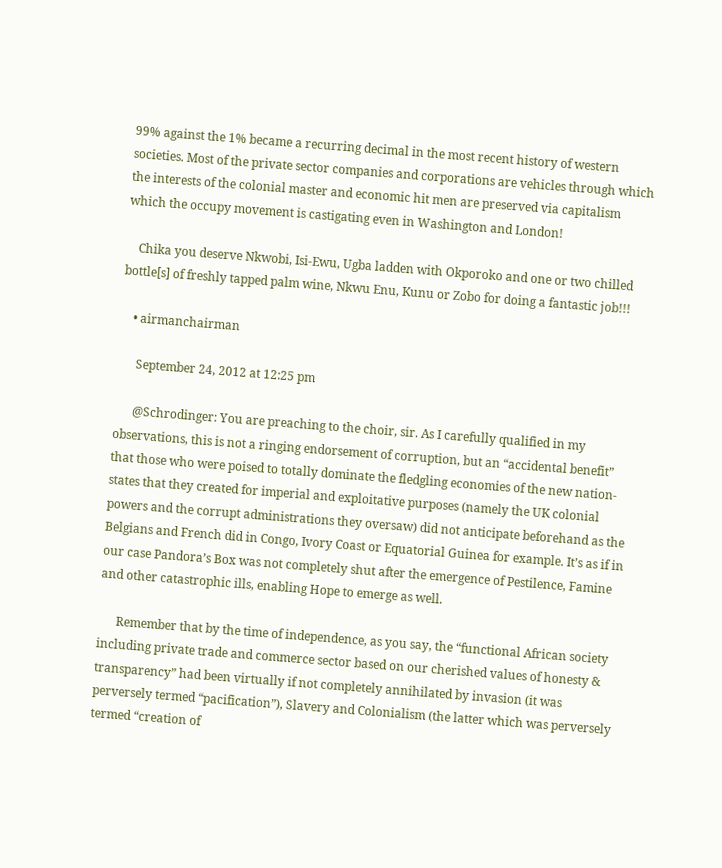99% against the 1% became a recurring decimal in the most recent history of western societies. Most of the private sector companies and corporations are vehicles through which the interests of the colonial master and economic hit men are preserved via capitalism which the occupy movement is castigating even in Washington and London!

    Chika you deserve Nkwobi, Isi-Ewu, Ugba ladden with Okporoko and one or two chilled bottle[s] of freshly tapped palm wine, Nkwu Enu, Kunu or Zobo for doing a fantastic job!!!

    • airmanchairman

      September 24, 2012 at 12:25 pm

      @Schrodinger: You are preaching to the choir, sir. As I carefully qualified in my observations, this is not a ringing endorsement of corruption, but an “accidental benefit” that those who were poised to totally dominate the fledgling economies of the new nation-states that they created for imperial and exploitative purposes (namely the UK colonial powers and the corrupt administrations they oversaw) did not anticipate beforehand as the Belgians and French did in Congo, Ivory Coast or Equatorial Guinea for example. It’s as if in our case Pandora’s Box was not completely shut after the emergence of Pestilence, Famine and other catastrophic ills, enabling Hope to emerge as well.

      Remember that by the time of independence, as you say, the “functional African society including private trade and commerce sector based on our cherished values of honesty & transparency” had been virtually if not completely annihilated by invasion (it was perversely termed “pacification”), Slavery and Colonialism (the latter which was perversely termed “creation of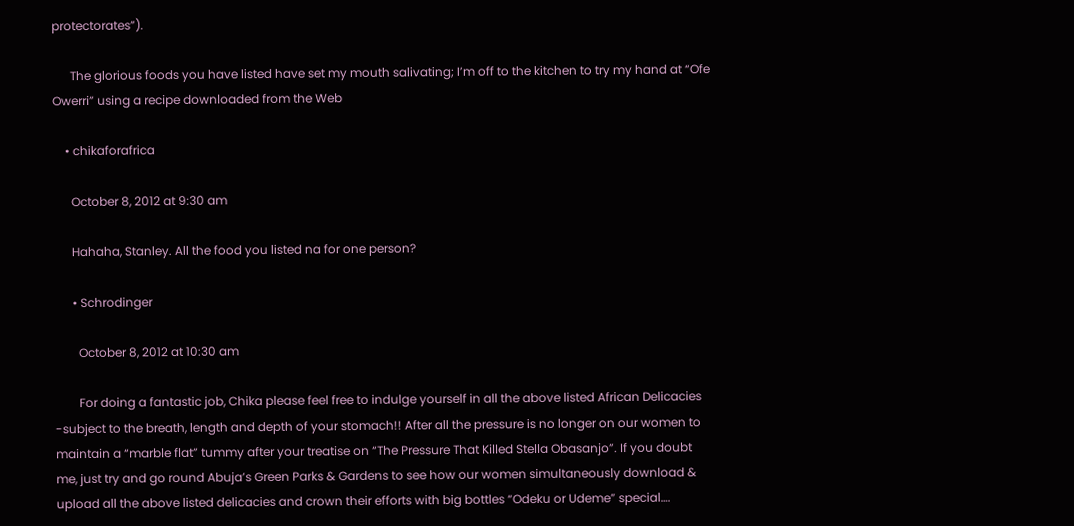protectorates”).

      The glorious foods you have listed have set my mouth salivating; I’m off to the kitchen to try my hand at “Ofe Owerri” using a recipe downloaded from the Web

    • chikaforafrica

      October 8, 2012 at 9:30 am

      Hahaha, Stanley. All the food you listed na for one person?

      • Schrodinger

        October 8, 2012 at 10:30 am

        For doing a fantastic job, Chika please feel free to indulge yourself in all the above listed African Delicacies -subject to the breath, length and depth of your stomach!! After all the pressure is no longer on our women to maintain a “marble flat” tummy after your treatise on “The Pressure That Killed Stella Obasanjo”. If you doubt me, just try and go round Abuja’s Green Parks & Gardens to see how our women simultaneously download & upload all the above listed delicacies and crown their efforts with big bottles “Odeku or Udeme” special….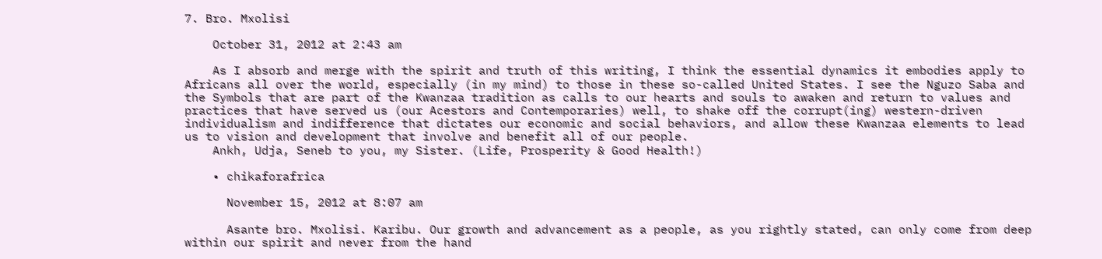7. Bro. Mxolisi

    October 31, 2012 at 2:43 am

    As I absorb and merge with the spirit and truth of this writing, I think the essential dynamics it embodies apply to Africans all over the world, especially (in my mind) to those in these so-called United States. I see the Nguzo Saba and the Symbols that are part of the Kwanzaa tradition as calls to our hearts and souls to awaken and return to values and practices that have served us (our Acestors and Contemporaries) well, to shake off the corrupt(ing) western-driven individualism and indifference that dictates our economic and social behaviors, and allow these Kwanzaa elements to lead us to vision and development that involve and benefit all of our people.
    Ankh, Udja, Seneb to you, my Sister. (Life, Prosperity & Good Health!)

    • chikaforafrica

      November 15, 2012 at 8:07 am

      Asante bro. Mxolisi. Karibu. Our growth and advancement as a people, as you rightly stated, can only come from deep within our spirit and never from the hand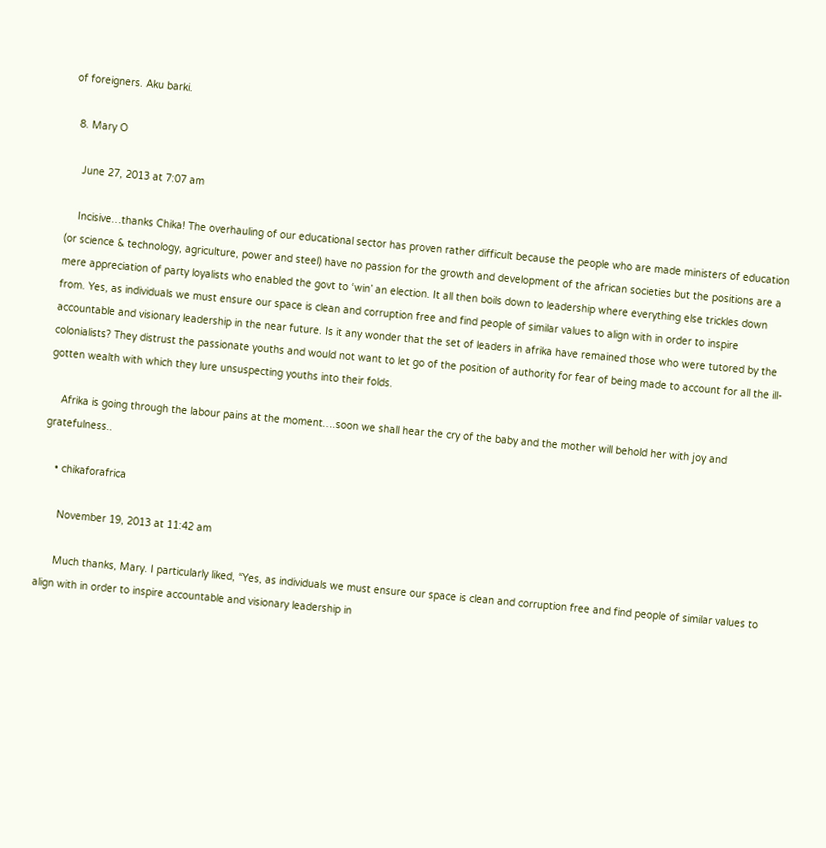of foreigners. Aku barki.

  8. Mary O

    June 27, 2013 at 7:07 am

    Incisive…thanks Chika! The overhauling of our educational sector has proven rather difficult because the people who are made ministers of education (or science & technology, agriculture, power and steel) have no passion for the growth and development of the african societies but the positions are a mere appreciation of party loyalists who enabled the govt to ‘win’ an election. It all then boils down to leadership where everything else trickles down from. Yes, as individuals we must ensure our space is clean and corruption free and find people of similar values to align with in order to inspire accountable and visionary leadership in the near future. Is it any wonder that the set of leaders in afrika have remained those who were tutored by the colonialists? They distrust the passionate youths and would not want to let go of the position of authority for fear of being made to account for all the ill-gotten wealth with which they lure unsuspecting youths into their folds.

    Afrika is going through the labour pains at the moment….soon we shall hear the cry of the baby and the mother will behold her with joy and gratefulness..

    • chikaforafrica

      November 19, 2013 at 11:42 am

      Much thanks, Mary. I particularly liked, “Yes, as individuals we must ensure our space is clean and corruption free and find people of similar values to align with in order to inspire accountable and visionary leadership in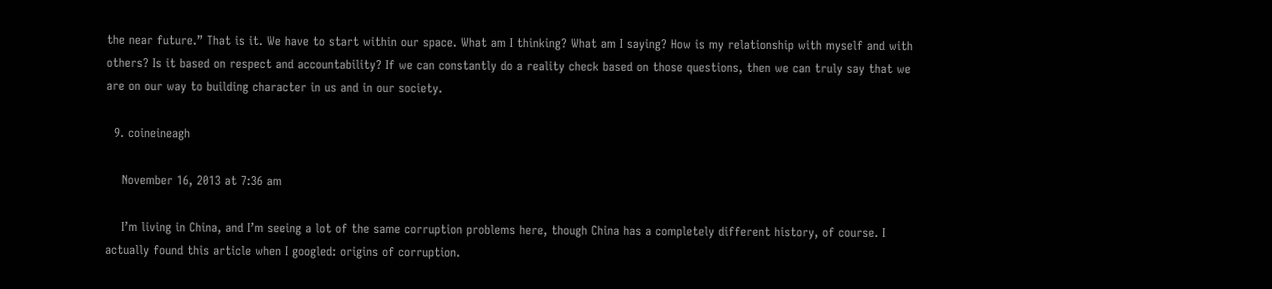the near future.” That is it. We have to start within our space. What am I thinking? What am I saying? How is my relationship with myself and with others? Is it based on respect and accountability? If we can constantly do a reality check based on those questions, then we can truly say that we are on our way to building character in us and in our society.

  9. coineineagh

    November 16, 2013 at 7:36 am

    I’m living in China, and I’m seeing a lot of the same corruption problems here, though China has a completely different history, of course. I actually found this article when I googled: origins of corruption.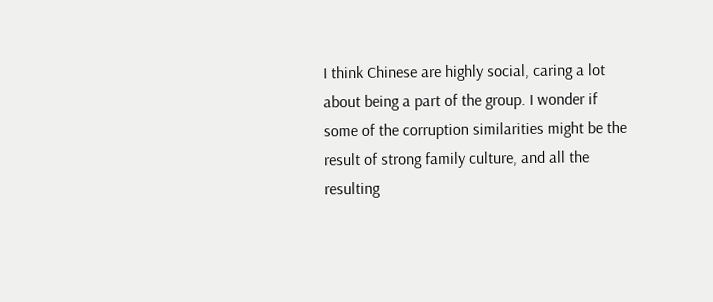I think Chinese are highly social, caring a lot about being a part of the group. I wonder if some of the corruption similarities might be the result of strong family culture, and all the resulting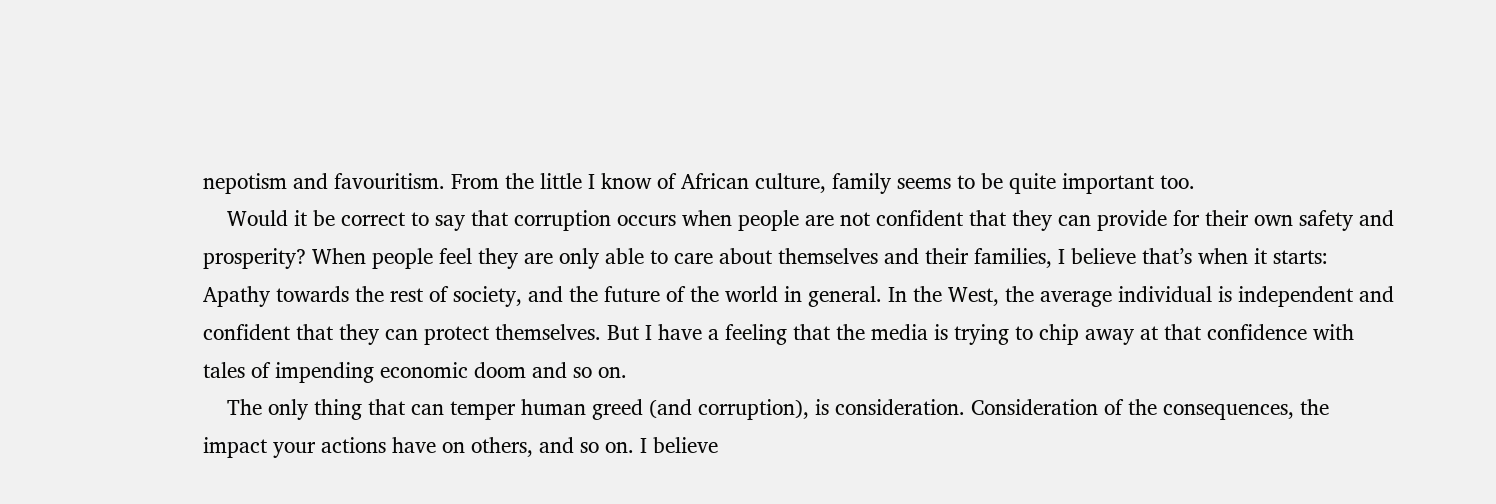nepotism and favouritism. From the little I know of African culture, family seems to be quite important too.
    Would it be correct to say that corruption occurs when people are not confident that they can provide for their own safety and prosperity? When people feel they are only able to care about themselves and their families, I believe that’s when it starts: Apathy towards the rest of society, and the future of the world in general. In the West, the average individual is independent and confident that they can protect themselves. But I have a feeling that the media is trying to chip away at that confidence with tales of impending economic doom and so on.
    The only thing that can temper human greed (and corruption), is consideration. Consideration of the consequences, the impact your actions have on others, and so on. I believe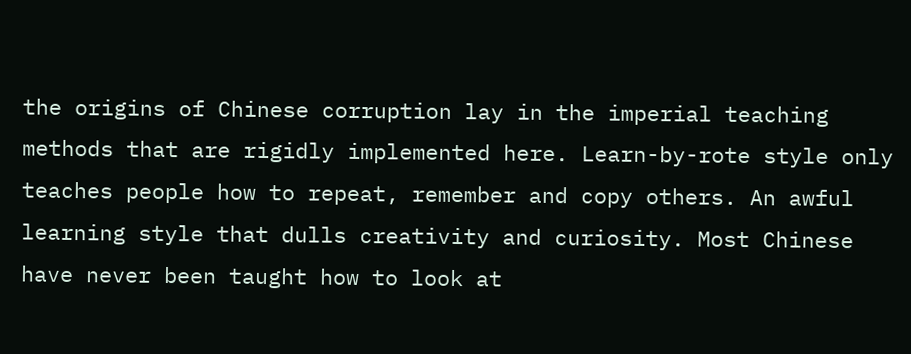the origins of Chinese corruption lay in the imperial teaching methods that are rigidly implemented here. Learn-by-rote style only teaches people how to repeat, remember and copy others. An awful learning style that dulls creativity and curiosity. Most Chinese have never been taught how to look at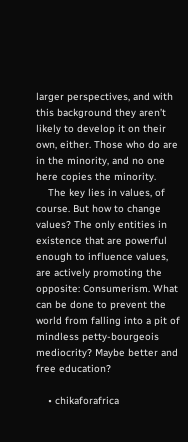larger perspectives, and with this background they aren’t likely to develop it on their own, either. Those who do are in the minority, and no one here copies the minority.
    The key lies in values, of course. But how to change values? The only entities in existence that are powerful enough to influence values, are actively promoting the opposite: Consumerism. What can be done to prevent the world from falling into a pit of mindless petty-bourgeois mediocrity? Maybe better and free education?

    • chikaforafrica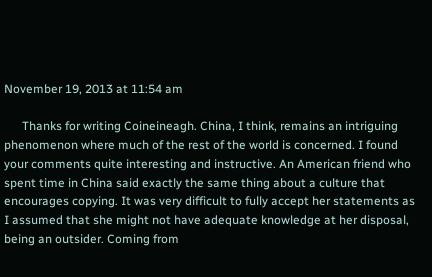November 19, 2013 at 11:54 am

      Thanks for writing Coineineagh. China, I think, remains an intriguing phenomenon where much of the rest of the world is concerned. I found your comments quite interesting and instructive. An American friend who spent time in China said exactly the same thing about a culture that encourages copying. It was very difficult to fully accept her statements as I assumed that she might not have adequate knowledge at her disposal, being an outsider. Coming from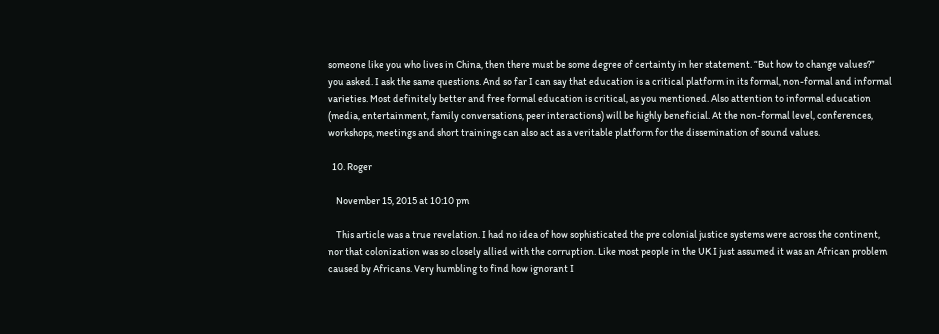someone like you who lives in China, then there must be some degree of certainty in her statement. “But how to change values?” you asked. I ask the same questions. And so far I can say that education is a critical platform in its formal, non-formal and informal varieties. Most definitely better and free formal education is critical, as you mentioned. Also attention to informal education (media, entertainment, family conversations, peer interactions) will be highly beneficial. At the non-formal level, conferences, workshops, meetings and short trainings can also act as a veritable platform for the dissemination of sound values.

  10. Roger

    November 15, 2015 at 10:10 pm

    This article was a true revelation. I had no idea of how sophisticated the pre colonial justice systems were across the continent, nor that colonization was so closely allied with the corruption. Like most people in the UK I just assumed it was an African problem caused by Africans. Very humbling to find how ignorant I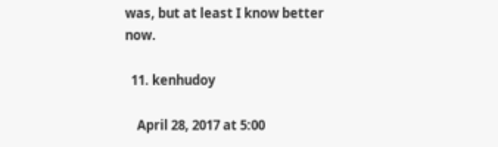was, but at least I know better now.

  11. kenhudoy

    April 28, 2017 at 5:00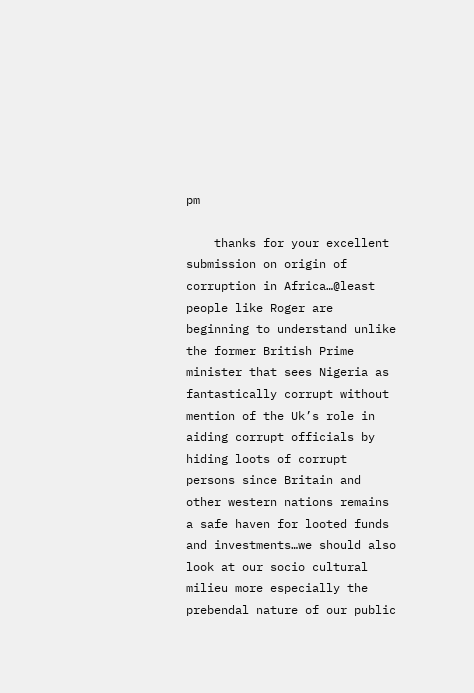pm

    thanks for your excellent submission on origin of corruption in Africa…@least people like Roger are beginning to understand unlike the former British Prime minister that sees Nigeria as fantastically corrupt without mention of the Uk’s role in aiding corrupt officials by hiding loots of corrupt persons since Britain and other western nations remains a safe haven for looted funds and investments…we should also look at our socio cultural milieu more especially the prebendal nature of our public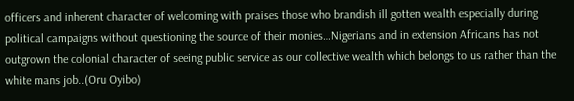officers and inherent character of welcoming with praises those who brandish ill gotten wealth especially during political campaigns without questioning the source of their monies…Nigerians and in extension Africans has not outgrown the colonial character of seeing public service as our collective wealth which belongs to us rather than the white mans job..(Oru Oyibo)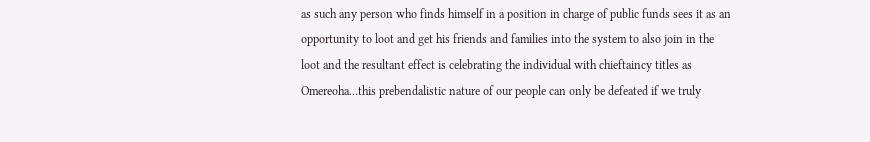as such any person who finds himself in a position in charge of public funds sees it as an opportunity to loot and get his friends and families into the system to also join in the loot and the resultant effect is celebrating the individual with chieftaincy titles as Omereoha…this prebendalistic nature of our people can only be defeated if we truly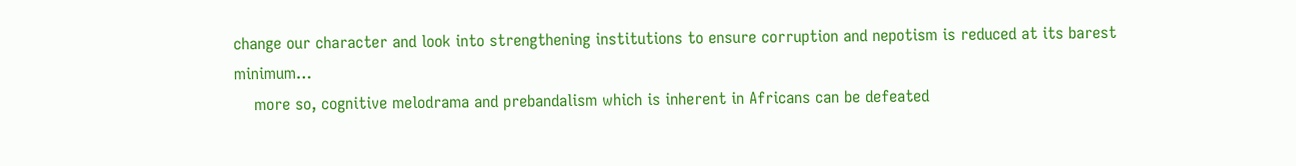change our character and look into strengthening institutions to ensure corruption and nepotism is reduced at its barest minimum…
    more so, cognitive melodrama and prebandalism which is inherent in Africans can be defeated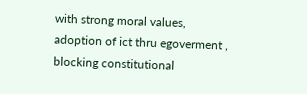with strong moral values, adoption of ict thru egoverment , blocking constitutional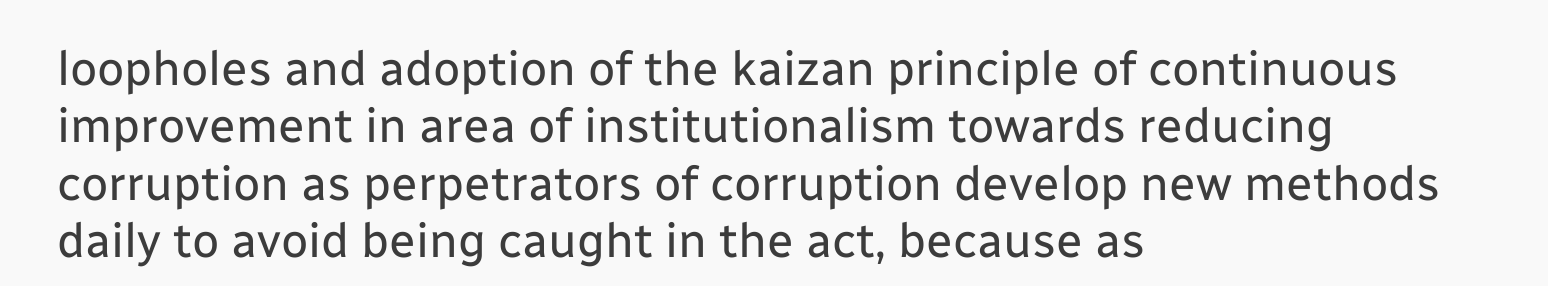loopholes and adoption of the kaizan principle of continuous improvement in area of institutionalism towards reducing corruption as perpetrators of corruption develop new methods daily to avoid being caught in the act, because as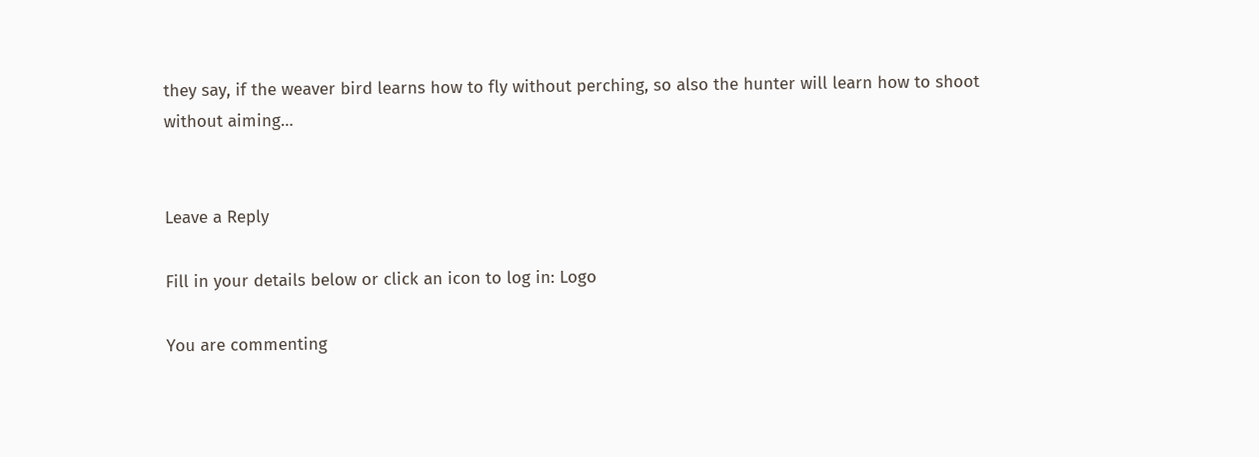they say, if the weaver bird learns how to fly without perching, so also the hunter will learn how to shoot without aiming…


Leave a Reply

Fill in your details below or click an icon to log in: Logo

You are commenting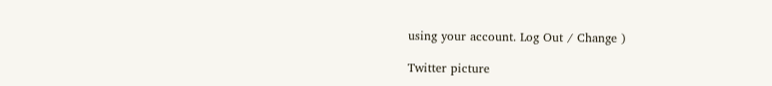using your account. Log Out / Change )

Twitter picture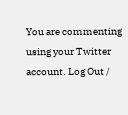You are commenting using your Twitter account. Log Out /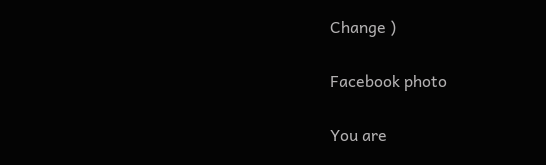Change )

Facebook photo

You are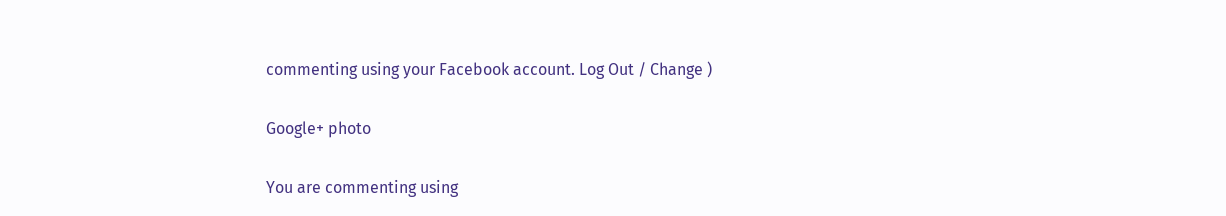commenting using your Facebook account. Log Out / Change )

Google+ photo

You are commenting using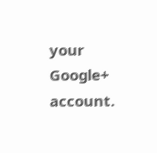your Google+ account.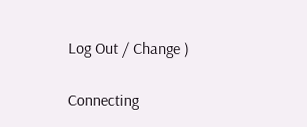Log Out / Change )

Connecting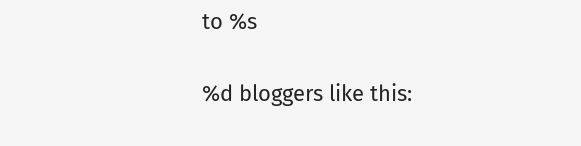to %s

%d bloggers like this: